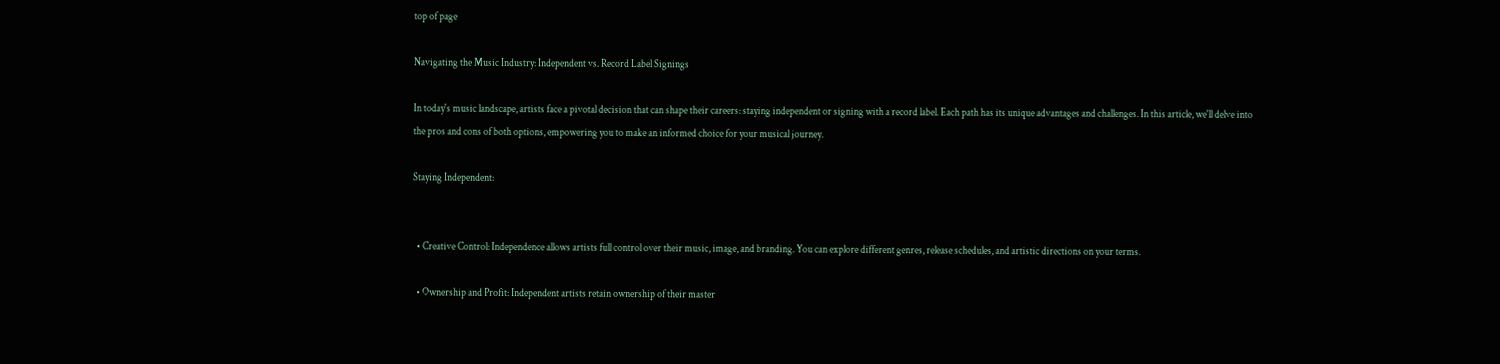top of page

Navigating the Music Industry: Independent vs. Record Label Signings

In today's music landscape, artists face a pivotal decision that can shape their careers: staying independent or signing with a record label. Each path has its unique advantages and challenges. In this article, we'll delve into the pros and cons of both options, empowering you to make an informed choice for your musical journey.

Staying Independent:


  • Creative Control: Independence allows artists full control over their music, image, and branding. You can explore different genres, release schedules, and artistic directions on your terms.

  • Ownership and Profit: Independent artists retain ownership of their master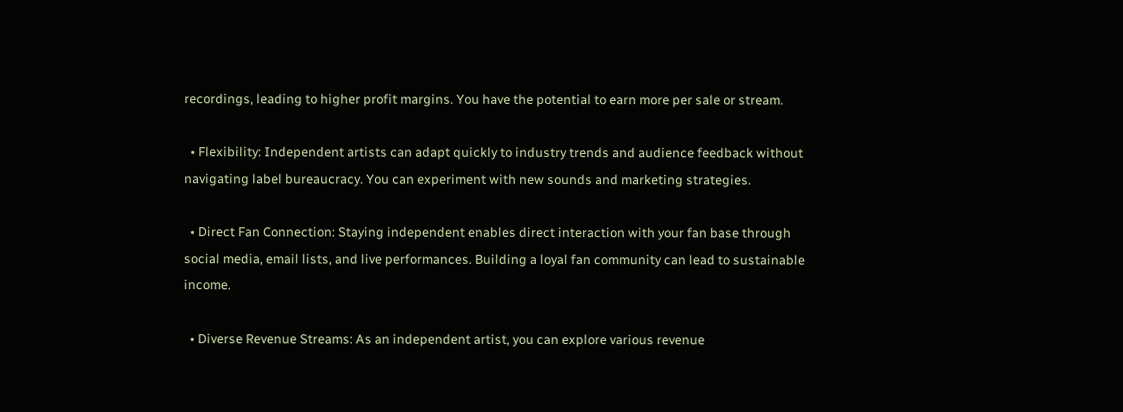recordings, leading to higher profit margins. You have the potential to earn more per sale or stream.

  • Flexibility: Independent artists can adapt quickly to industry trends and audience feedback without navigating label bureaucracy. You can experiment with new sounds and marketing strategies.

  • Direct Fan Connection: Staying independent enables direct interaction with your fan base through social media, email lists, and live performances. Building a loyal fan community can lead to sustainable income.

  • Diverse Revenue Streams: As an independent artist, you can explore various revenue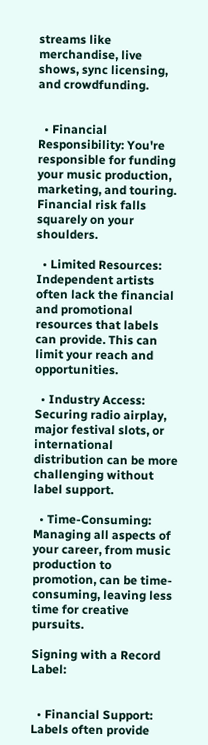streams like merchandise, live shows, sync licensing, and crowdfunding.


  • Financial Responsibility: You're responsible for funding your music production, marketing, and touring. Financial risk falls squarely on your shoulders.

  • Limited Resources: Independent artists often lack the financial and promotional resources that labels can provide. This can limit your reach and opportunities.

  • Industry Access: Securing radio airplay, major festival slots, or international distribution can be more challenging without label support.

  • Time-Consuming: Managing all aspects of your career, from music production to promotion, can be time-consuming, leaving less time for creative pursuits.

Signing with a Record Label:


  • Financial Support: Labels often provide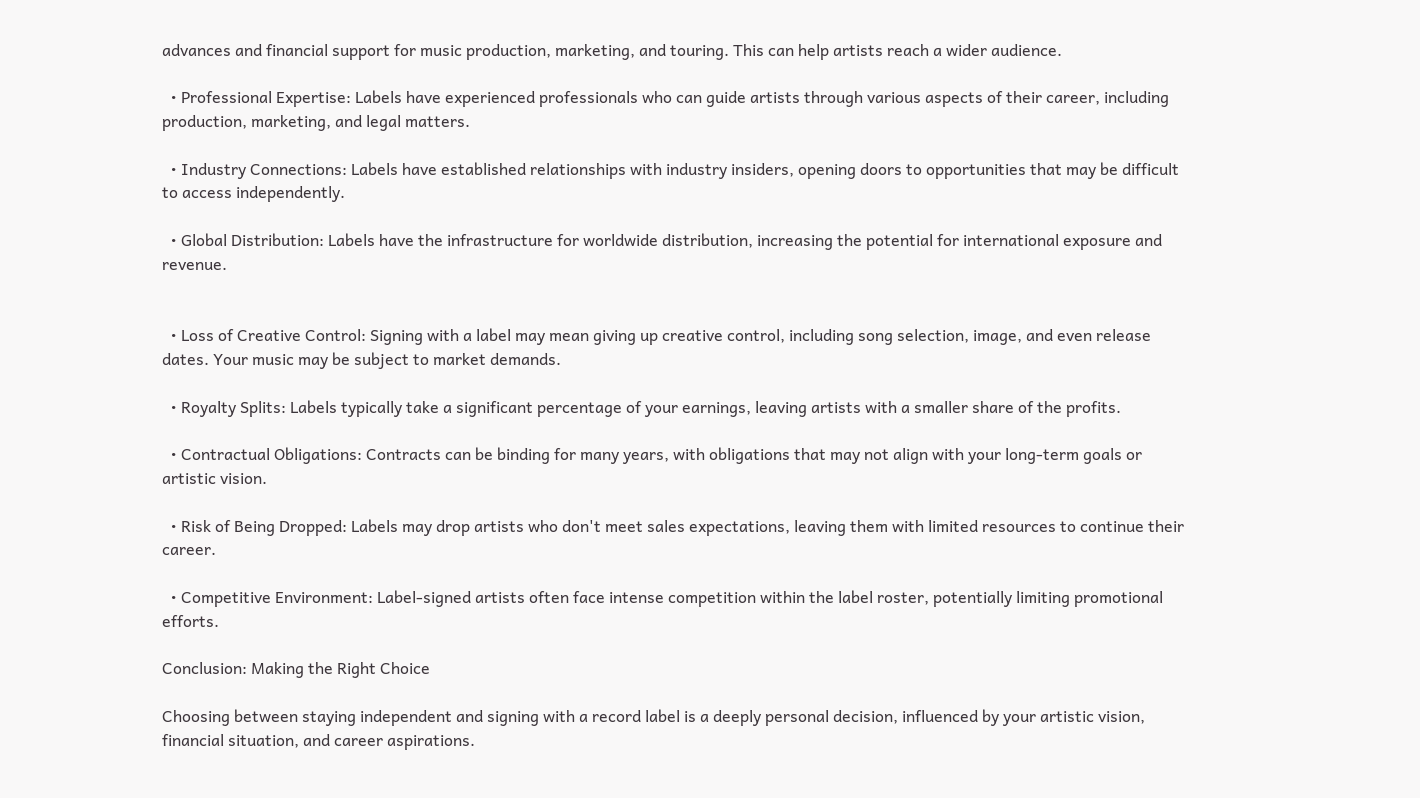advances and financial support for music production, marketing, and touring. This can help artists reach a wider audience.

  • Professional Expertise: Labels have experienced professionals who can guide artists through various aspects of their career, including production, marketing, and legal matters.

  • Industry Connections: Labels have established relationships with industry insiders, opening doors to opportunities that may be difficult to access independently.

  • Global Distribution: Labels have the infrastructure for worldwide distribution, increasing the potential for international exposure and revenue.


  • Loss of Creative Control: Signing with a label may mean giving up creative control, including song selection, image, and even release dates. Your music may be subject to market demands.

  • Royalty Splits: Labels typically take a significant percentage of your earnings, leaving artists with a smaller share of the profits.

  • Contractual Obligations: Contracts can be binding for many years, with obligations that may not align with your long-term goals or artistic vision.

  • Risk of Being Dropped: Labels may drop artists who don't meet sales expectations, leaving them with limited resources to continue their career.

  • Competitive Environment: Label-signed artists often face intense competition within the label roster, potentially limiting promotional efforts.

Conclusion: Making the Right Choice

Choosing between staying independent and signing with a record label is a deeply personal decision, influenced by your artistic vision, financial situation, and career aspirations.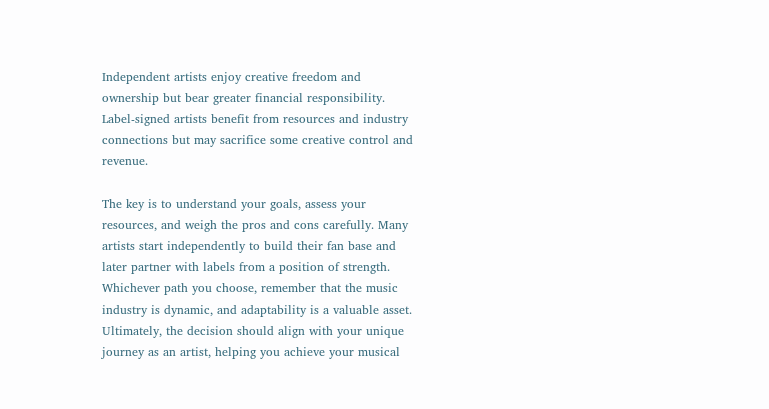Independent artists enjoy creative freedom and ownership but bear greater financial responsibility. Label-signed artists benefit from resources and industry connections but may sacrifice some creative control and revenue.

The key is to understand your goals, assess your resources, and weigh the pros and cons carefully. Many artists start independently to build their fan base and later partner with labels from a position of strength. Whichever path you choose, remember that the music industry is dynamic, and adaptability is a valuable asset. Ultimately, the decision should align with your unique journey as an artist, helping you achieve your musical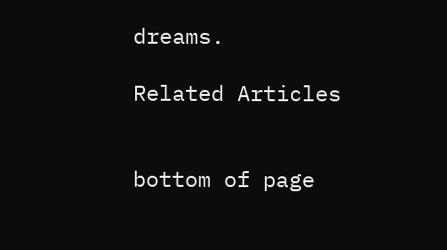dreams.

Related Articles


bottom of page